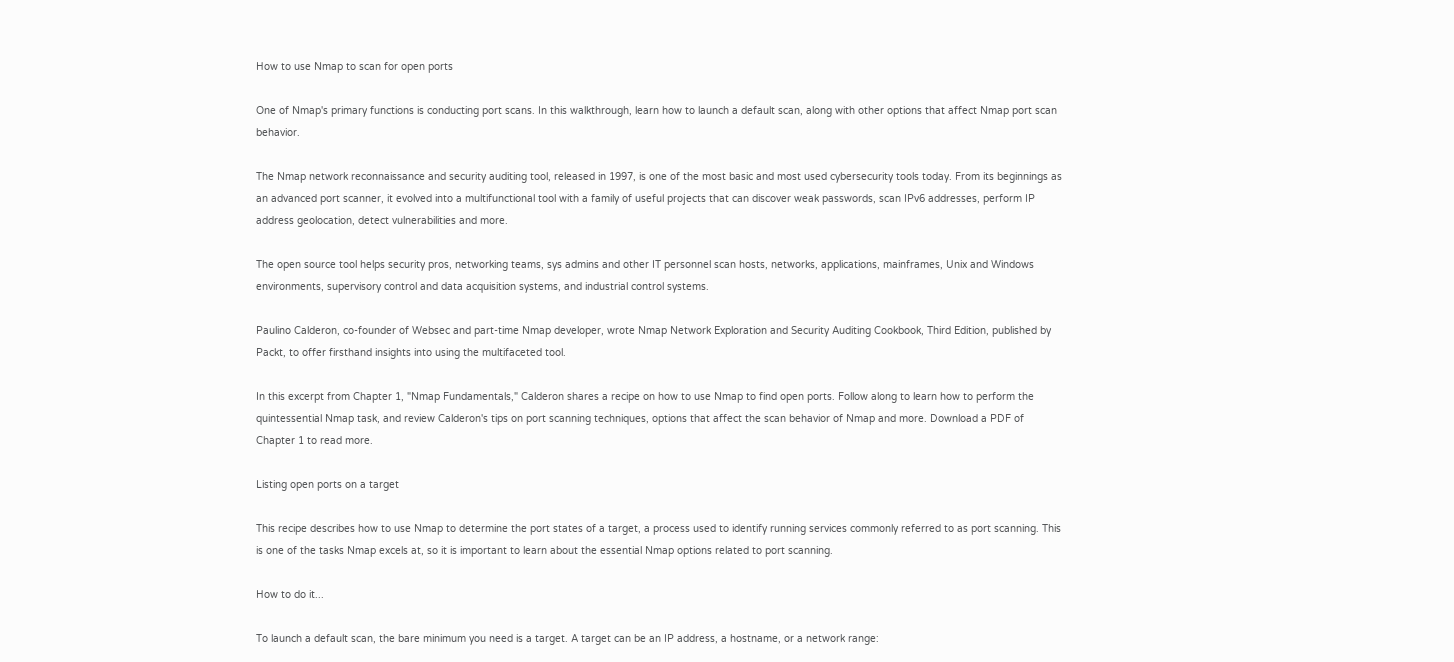How to use Nmap to scan for open ports

One of Nmap's primary functions is conducting port scans. In this walkthrough, learn how to launch a default scan, along with other options that affect Nmap port scan behavior.

The Nmap network reconnaissance and security auditing tool, released in 1997, is one of the most basic and most used cybersecurity tools today. From its beginnings as an advanced port scanner, it evolved into a multifunctional tool with a family of useful projects that can discover weak passwords, scan IPv6 addresses, perform IP address geolocation, detect vulnerabilities and more.

The open source tool helps security pros, networking teams, sys admins and other IT personnel scan hosts, networks, applications, mainframes, Unix and Windows environments, supervisory control and data acquisition systems, and industrial control systems.

Paulino Calderon, co-founder of Websec and part-time Nmap developer, wrote Nmap Network Exploration and Security Auditing Cookbook, Third Edition, published by Packt, to offer firsthand insights into using the multifaceted tool.

In this excerpt from Chapter 1, "Nmap Fundamentals," Calderon shares a recipe on how to use Nmap to find open ports. Follow along to learn how to perform the quintessential Nmap task, and review Calderon's tips on port scanning techniques, options that affect the scan behavior of Nmap and more. Download a PDF of Chapter 1 to read more.

Listing open ports on a target

This recipe describes how to use Nmap to determine the port states of a target, a process used to identify running services commonly referred to as port scanning. This is one of the tasks Nmap excels at, so it is important to learn about the essential Nmap options related to port scanning.

How to do it...

To launch a default scan, the bare minimum you need is a target. A target can be an IP address, a hostname, or a network range: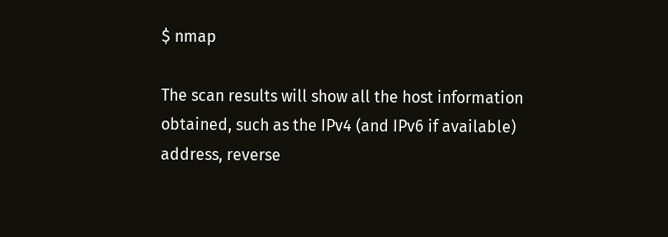$ nmap

The scan results will show all the host information obtained, such as the IPv4 (and IPv6 if available) address, reverse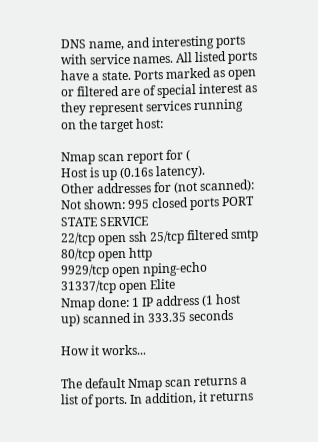DNS name, and interesting ports with service names. All listed ports have a state. Ports marked as open or filtered are of special interest as they represent services running on the target host:

Nmap scan report for (
Host is up (0.16s latency).
Other addresses for (not scanned):
Not shown: 995 closed ports PORT STATE SERVICE
22/tcp open ssh 25/tcp filtered smtp 80/tcp open http
9929/tcp open nping-echo 31337/tcp open Elite
Nmap done: 1 IP address (1 host up) scanned in 333.35 seconds

How it works...

The default Nmap scan returns a list of ports. In addition, it returns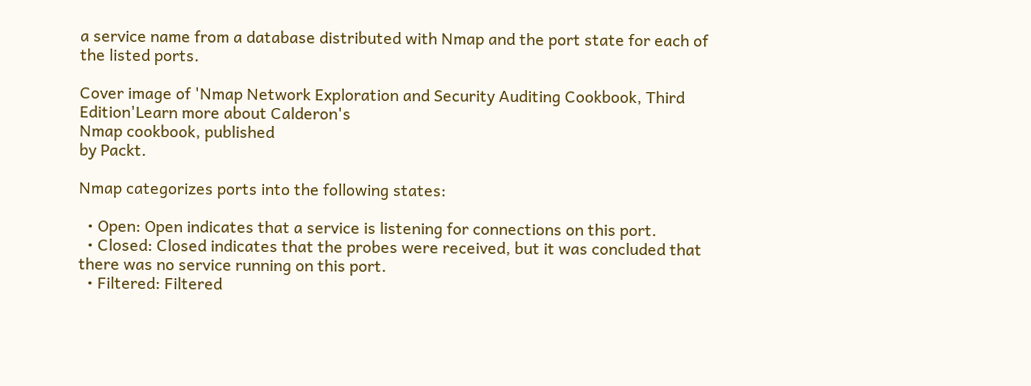a service name from a database distributed with Nmap and the port state for each of the listed ports.

Cover image of 'Nmap Network Exploration and Security Auditing Cookbook, Third Edition'Learn more about Calderon's
Nmap cookbook, published
by Packt.

Nmap categorizes ports into the following states:

  • Open: Open indicates that a service is listening for connections on this port.
  • Closed: Closed indicates that the probes were received, but it was concluded that there was no service running on this port.
  • Filtered: Filtered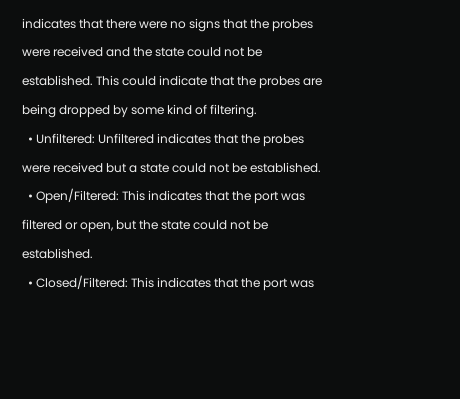indicates that there were no signs that the probes were received and the state could not be established. This could indicate that the probes are being dropped by some kind of filtering.
  • Unfiltered: Unfiltered indicates that the probes were received but a state could not be established.
  • Open/Filtered: This indicates that the port was filtered or open, but the state could not be established.
  • Closed/Filtered: This indicates that the port was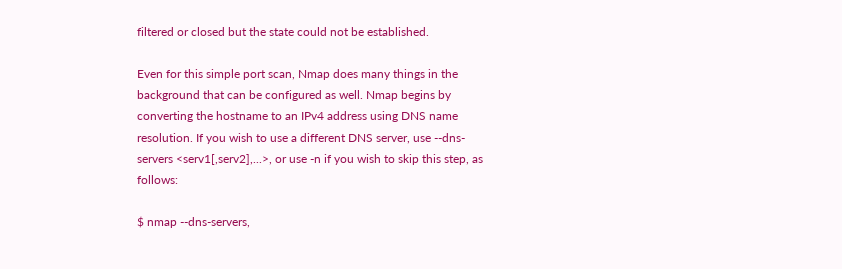filtered or closed but the state could not be established.

Even for this simple port scan, Nmap does many things in the background that can be configured as well. Nmap begins by converting the hostname to an IPv4 address using DNS name resolution. If you wish to use a different DNS server, use --dns-servers <serv1[,serv2],...>, or use -n if you wish to skip this step, as follows:

$ nmap --dns-servers,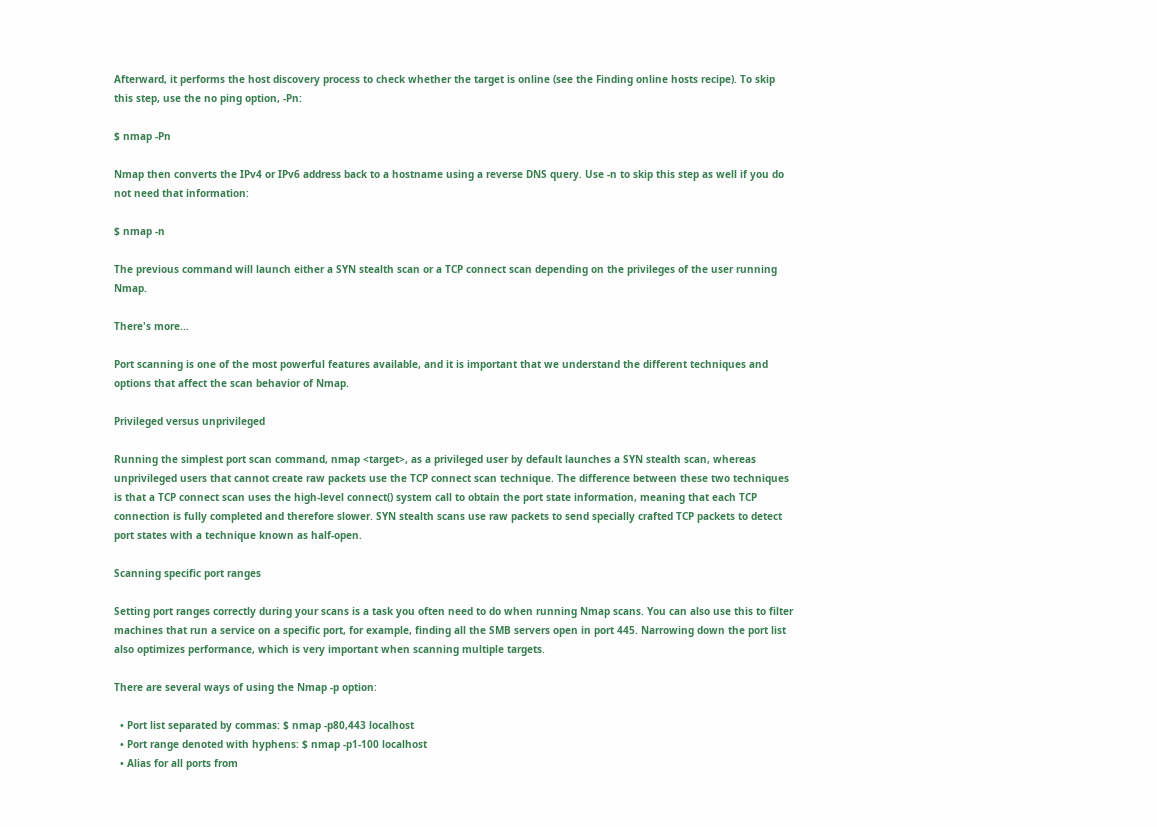Afterward, it performs the host discovery process to check whether the target is online (see the Finding online hosts recipe). To skip this step, use the no ping option, -Pn:

$ nmap -Pn

Nmap then converts the IPv4 or IPv6 address back to a hostname using a reverse DNS query. Use -n to skip this step as well if you do not need that information:

$ nmap -n

The previous command will launch either a SYN stealth scan or a TCP connect scan depending on the privileges of the user running Nmap.

There's more...

Port scanning is one of the most powerful features available, and it is important that we understand the different techniques and options that affect the scan behavior of Nmap.

Privileged versus unprivileged

Running the simplest port scan command, nmap <target>, as a privileged user by default launches a SYN stealth scan, whereas unprivileged users that cannot create raw packets use the TCP connect scan technique. The difference between these two techniques is that a TCP connect scan uses the high-level connect() system call to obtain the port state information, meaning that each TCP connection is fully completed and therefore slower. SYN stealth scans use raw packets to send specially crafted TCP packets to detect port states with a technique known as half-open.

Scanning specific port ranges

Setting port ranges correctly during your scans is a task you often need to do when running Nmap scans. You can also use this to filter machines that run a service on a specific port, for example, finding all the SMB servers open in port 445. Narrowing down the port list also optimizes performance, which is very important when scanning multiple targets.

There are several ways of using the Nmap -p option:

  • Port list separated by commas: $ nmap -p80,443 localhost
  • Port range denoted with hyphens: $ nmap -p1-100 localhost
  • Alias for all ports from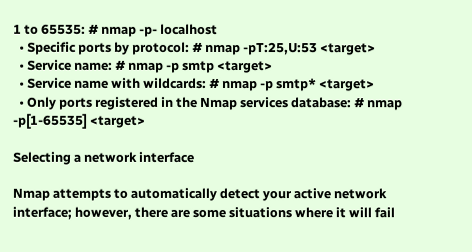1 to 65535: # nmap -p- localhost
  • Specific ports by protocol: # nmap -pT:25,U:53 <target>
  • Service name: # nmap -p smtp <target>
  • Service name with wildcards: # nmap -p smtp* <target>
  • Only ports registered in the Nmap services database: # nmap -p[1-65535] <target>

Selecting a network interface

Nmap attempts to automatically detect your active network interface; however, there are some situations where it will fail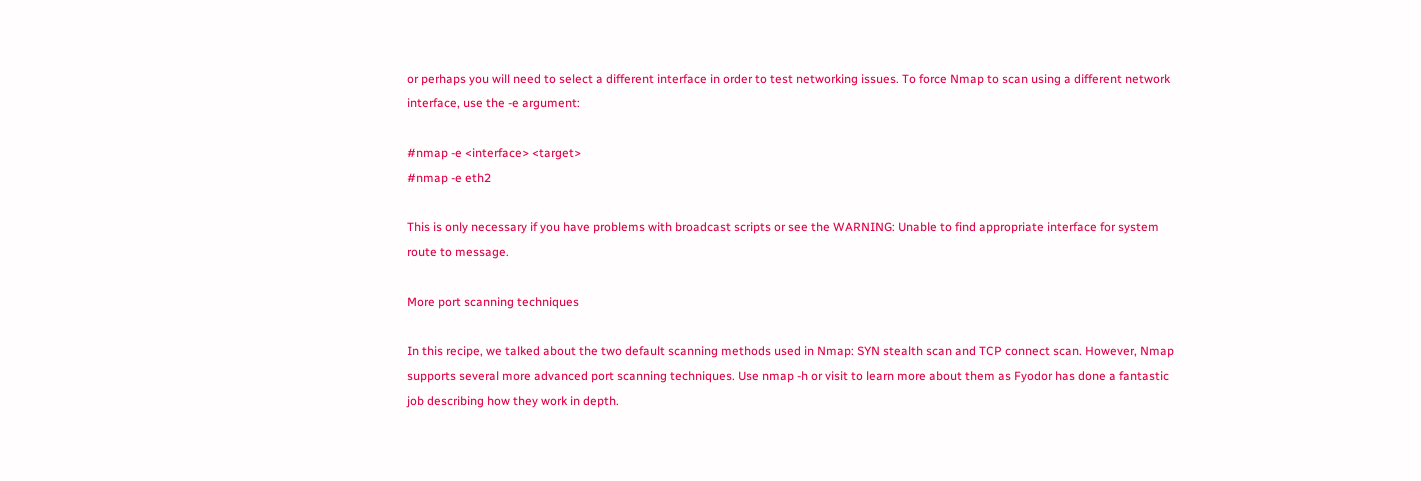or perhaps you will need to select a different interface in order to test networking issues. To force Nmap to scan using a different network interface, use the -e argument:

#nmap -e <interface> <target>
#nmap -e eth2

This is only necessary if you have problems with broadcast scripts or see the WARNING: Unable to find appropriate interface for system route to message.

More port scanning techniques

In this recipe, we talked about the two default scanning methods used in Nmap: SYN stealth scan and TCP connect scan. However, Nmap supports several more advanced port scanning techniques. Use nmap -h or visit to learn more about them as Fyodor has done a fantastic job describing how they work in depth.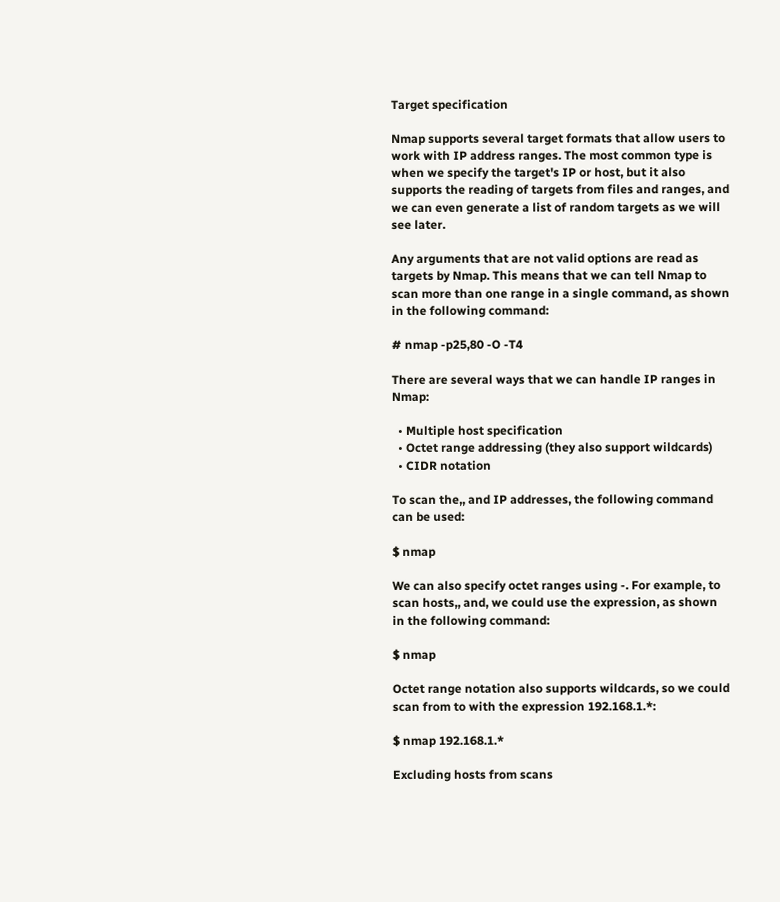Target specification

Nmap supports several target formats that allow users to work with IP address ranges. The most common type is when we specify the target's IP or host, but it also supports the reading of targets from files and ranges, and we can even generate a list of random targets as we will see later.

Any arguments that are not valid options are read as targets by Nmap. This means that we can tell Nmap to scan more than one range in a single command, as shown in the following command:

# nmap -p25,80 -O -T4

There are several ways that we can handle IP ranges in Nmap:

  • Multiple host specification
  • Octet range addressing (they also support wildcards)
  • CIDR notation

To scan the,, and IP addresses, the following command can be used:

$ nmap

We can also specify octet ranges using -. For example, to scan hosts,, and, we could use the expression, as shown in the following command:

$ nmap

Octet range notation also supports wildcards, so we could scan from to with the expression 192.168.1.*:

$ nmap 192.168.1.*

Excluding hosts from scans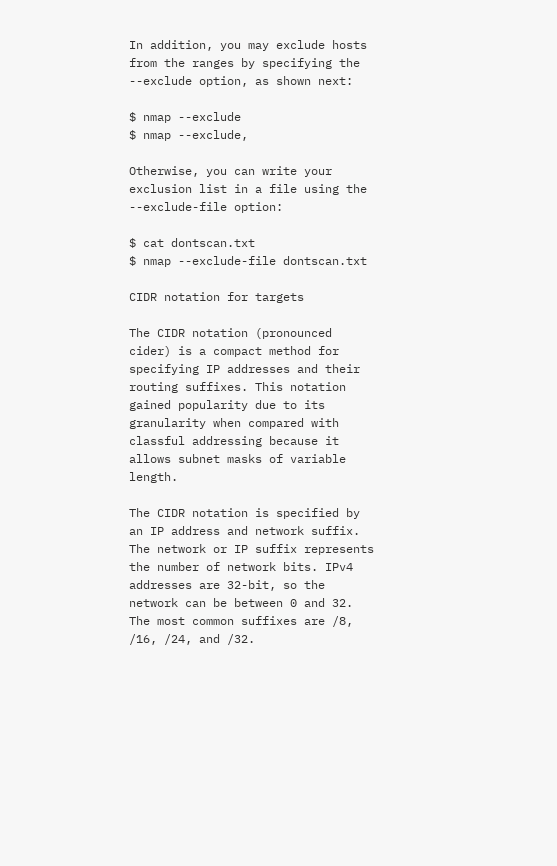In addition, you may exclude hosts from the ranges by specifying the --exclude option, as shown next:

$ nmap --exclude
$ nmap --exclude,

Otherwise, you can write your exclusion list in a file using the --exclude-file option:

$ cat dontscan.txt
$ nmap --exclude-file dontscan.txt

CIDR notation for targets

The CIDR notation (pronounced cider) is a compact method for specifying IP addresses and their routing suffixes. This notation gained popularity due to its granularity when compared with classful addressing because it allows subnet masks of variable length.

The CIDR notation is specified by an IP address and network suffix. The network or IP suffix represents the number of network bits. IPv4 addresses are 32-bit, so the network can be between 0 and 32. The most common suffixes are /8, /16, /24, and /32.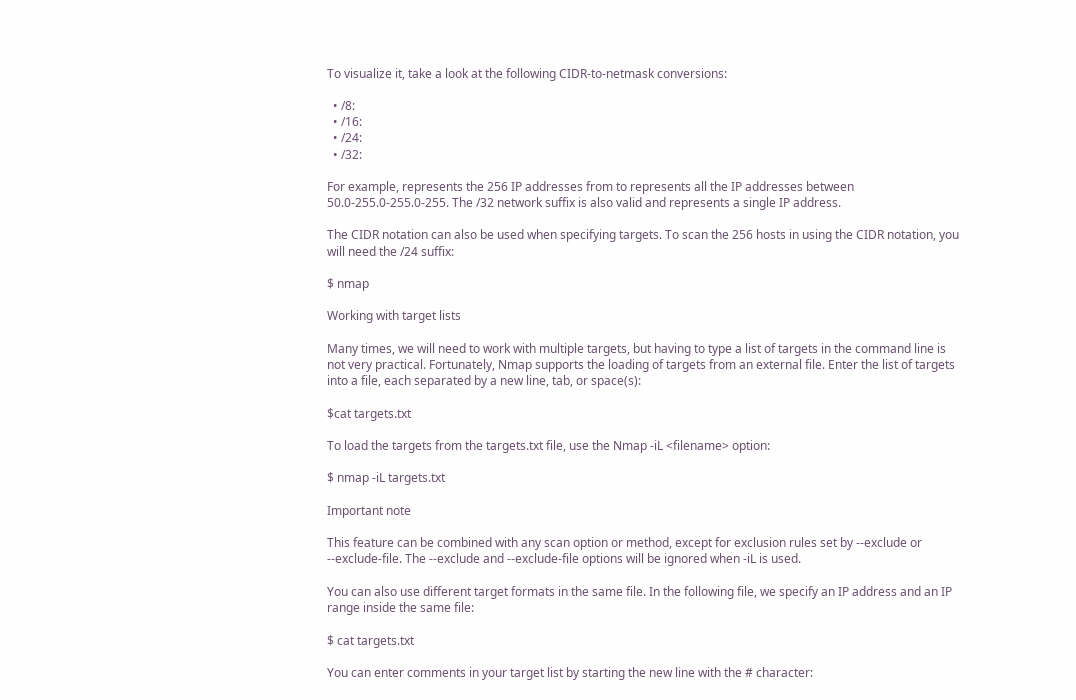To visualize it, take a look at the following CIDR-to-netmask conversions:

  • /8:
  • /16:
  • /24:
  • /32:

For example, represents the 256 IP addresses from to represents all the IP addresses between 50.0-255.0-255.0-255. The /32 network suffix is also valid and represents a single IP address.

The CIDR notation can also be used when specifying targets. To scan the 256 hosts in using the CIDR notation, you will need the /24 suffix:

$ nmap

Working with target lists

Many times, we will need to work with multiple targets, but having to type a list of targets in the command line is not very practical. Fortunately, Nmap supports the loading of targets from an external file. Enter the list of targets into a file, each separated by a new line, tab, or space(s):

$cat targets.txt

To load the targets from the targets.txt file, use the Nmap -iL <filename> option:

$ nmap -iL targets.txt

Important note

This feature can be combined with any scan option or method, except for exclusion rules set by --exclude or --exclude-file. The --exclude and --exclude-file options will be ignored when -iL is used.

You can also use different target formats in the same file. In the following file, we specify an IP address and an IP range inside the same file:

$ cat targets.txt

You can enter comments in your target list by starting the new line with the # character: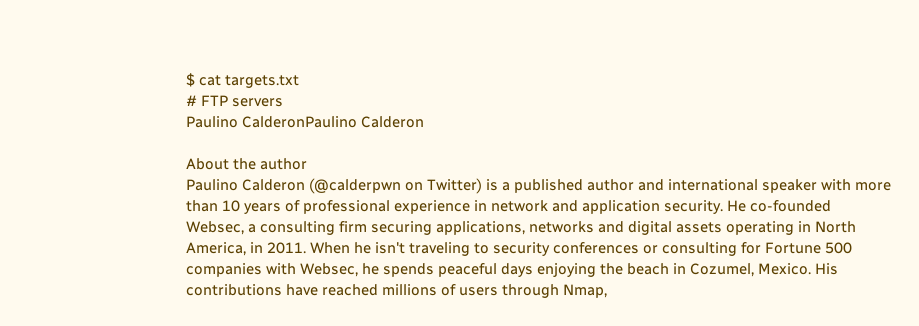$ cat targets.txt
# FTP servers
Paulino CalderonPaulino Calderon

About the author
Paulino Calderon (@calderpwn on Twitter) is a published author and international speaker with more than 10 years of professional experience in network and application security. He co-founded Websec, a consulting firm securing applications, networks and digital assets operating in North America, in 2011. When he isn't traveling to security conferences or consulting for Fortune 500 companies with Websec, he spends peaceful days enjoying the beach in Cozumel, Mexico. His contributions have reached millions of users through Nmap,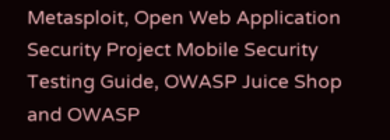Metasploit, Open Web Application Security Project Mobile Security Testing Guide, OWASP Juice Shop and OWASP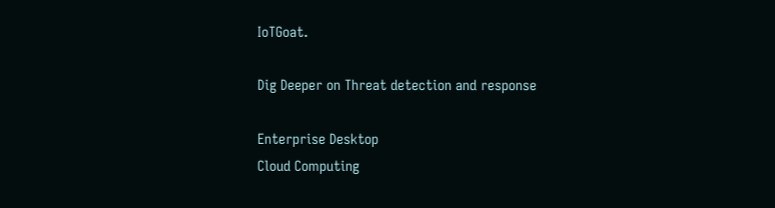IoTGoat.

Dig Deeper on Threat detection and response

Enterprise Desktop
Cloud Computing